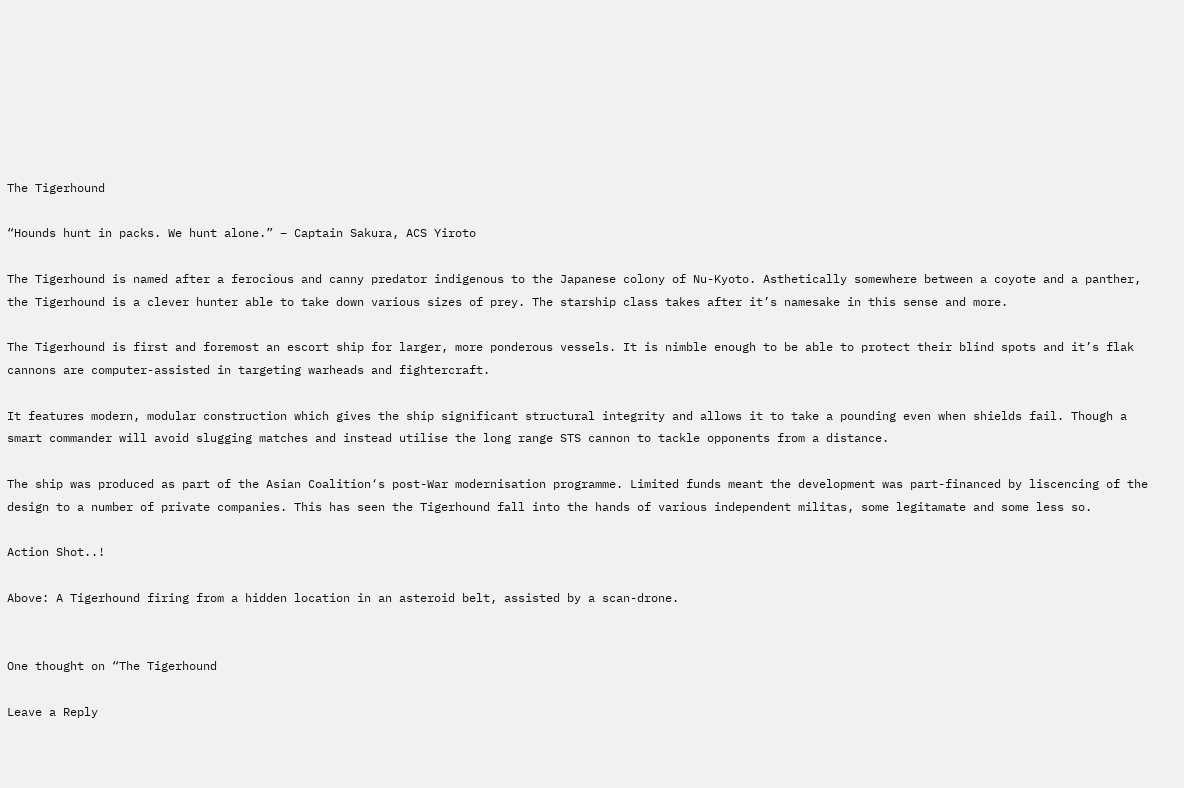The Tigerhound

“Hounds hunt in packs. We hunt alone.” – Captain Sakura, ACS Yiroto

The Tigerhound is named after a ferocious and canny predator indigenous to the Japanese colony of Nu-Kyoto. Asthetically somewhere between a coyote and a panther, the Tigerhound is a clever hunter able to take down various sizes of prey. The starship class takes after it’s namesake in this sense and more.

The Tigerhound is first and foremost an escort ship for larger, more ponderous vessels. It is nimble enough to be able to protect their blind spots and it’s flak cannons are computer-assisted in targeting warheads and fightercraft.

It features modern, modular construction which gives the ship significant structural integrity and allows it to take a pounding even when shields fail. Though a smart commander will avoid slugging matches and instead utilise the long range STS cannon to tackle opponents from a distance.

The ship was produced as part of the Asian Coalition‘s post-War modernisation programme. Limited funds meant the development was part-financed by liscencing of the design to a number of private companies. This has seen the Tigerhound fall into the hands of various independent militas, some legitamate and some less so.

Action Shot..!

Above: A Tigerhound firing from a hidden location in an asteroid belt, assisted by a scan-drone.


One thought on “The Tigerhound

Leave a Reply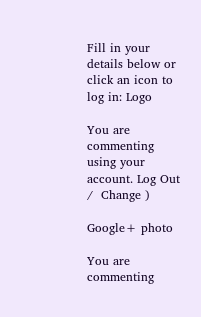Fill in your details below or click an icon to log in: Logo

You are commenting using your account. Log Out /  Change )

Google+ photo

You are commenting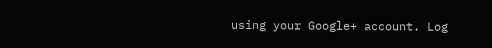using your Google+ account. Log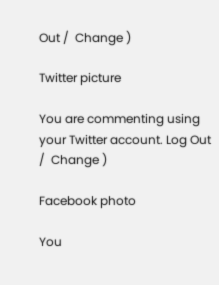Out /  Change )

Twitter picture

You are commenting using your Twitter account. Log Out /  Change )

Facebook photo

You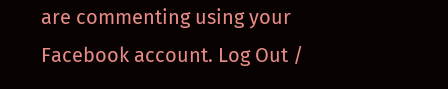are commenting using your Facebook account. Log Out /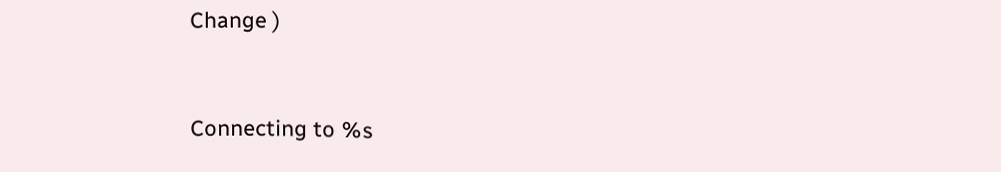Change )


Connecting to %s